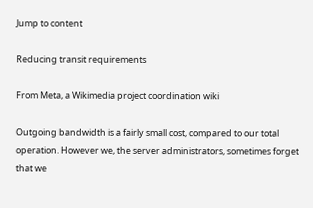Jump to content

Reducing transit requirements

From Meta, a Wikimedia project coordination wiki

Outgoing bandwidth is a fairly small cost, compared to our total operation. However we, the server administrators, sometimes forget that we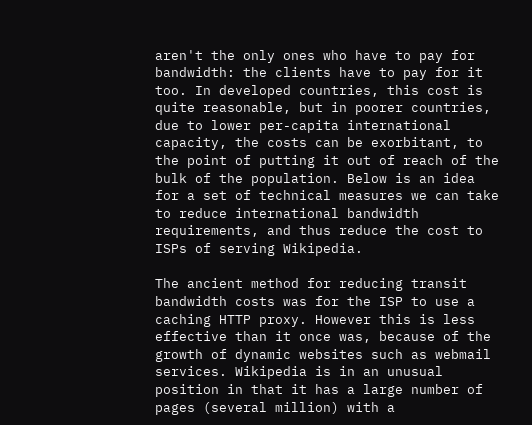aren't the only ones who have to pay for bandwidth: the clients have to pay for it too. In developed countries, this cost is quite reasonable, but in poorer countries, due to lower per-capita international capacity, the costs can be exorbitant, to the point of putting it out of reach of the bulk of the population. Below is an idea for a set of technical measures we can take to reduce international bandwidth requirements, and thus reduce the cost to ISPs of serving Wikipedia.

The ancient method for reducing transit bandwidth costs was for the ISP to use a caching HTTP proxy. However this is less effective than it once was, because of the growth of dynamic websites such as webmail services. Wikipedia is in an unusual position in that it has a large number of pages (several million) with a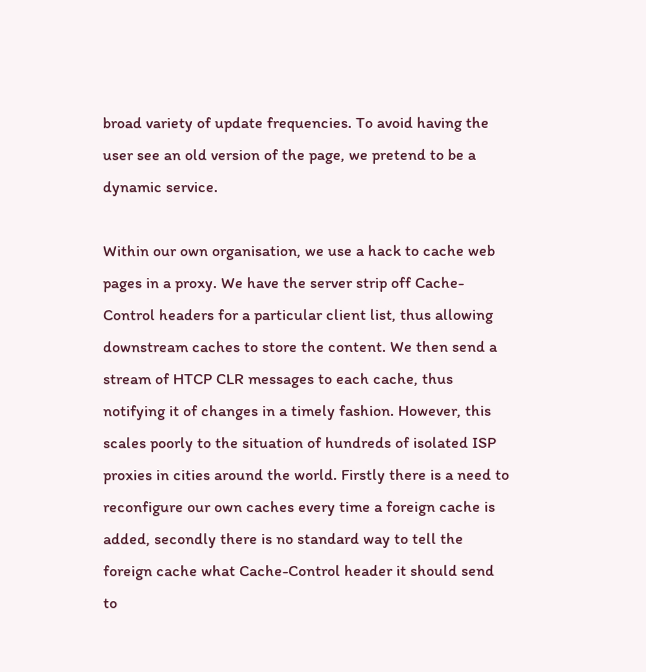broad variety of update frequencies. To avoid having the user see an old version of the page, we pretend to be a dynamic service.

Within our own organisation, we use a hack to cache web pages in a proxy. We have the server strip off Cache-Control headers for a particular client list, thus allowing downstream caches to store the content. We then send a stream of HTCP CLR messages to each cache, thus notifying it of changes in a timely fashion. However, this scales poorly to the situation of hundreds of isolated ISP proxies in cities around the world. Firstly there is a need to reconfigure our own caches every time a foreign cache is added, secondly there is no standard way to tell the foreign cache what Cache-Control header it should send to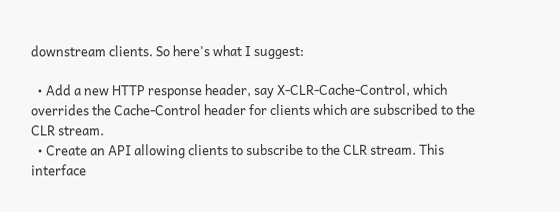downstream clients. So here's what I suggest:

  • Add a new HTTP response header, say X-CLR-Cache-Control, which overrides the Cache-Control header for clients which are subscribed to the CLR stream.
  • Create an API allowing clients to subscribe to the CLR stream. This interface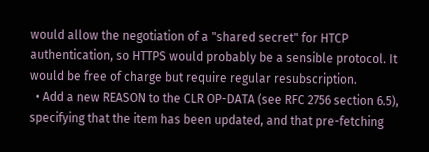would allow the negotiation of a "shared secret" for HTCP authentication, so HTTPS would probably be a sensible protocol. It would be free of charge but require regular resubscription.
  • Add a new REASON to the CLR OP-DATA (see RFC 2756 section 6.5), specifying that the item has been updated, and that pre-fetching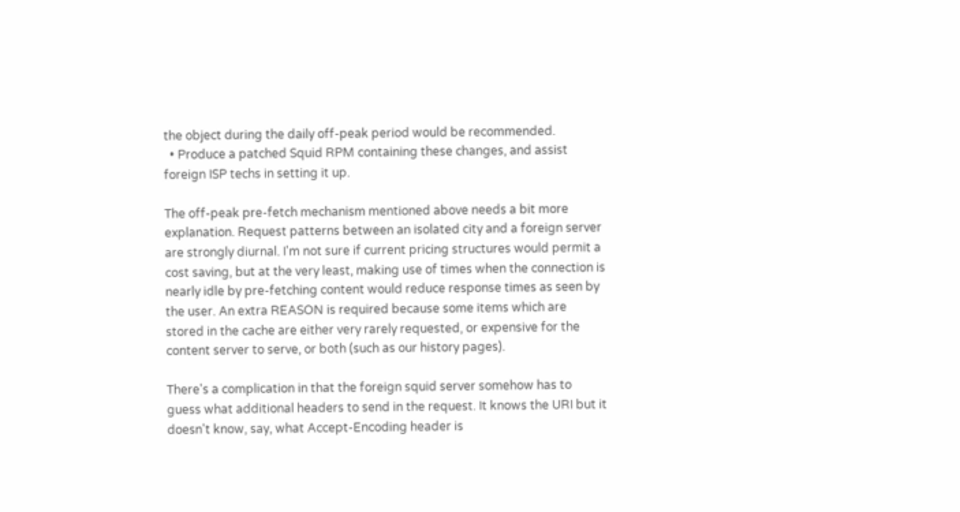the object during the daily off-peak period would be recommended.
  • Produce a patched Squid RPM containing these changes, and assist foreign ISP techs in setting it up.

The off-peak pre-fetch mechanism mentioned above needs a bit more explanation. Request patterns between an isolated city and a foreign server are strongly diurnal. I'm not sure if current pricing structures would permit a cost saving, but at the very least, making use of times when the connection is nearly idle by pre-fetching content would reduce response times as seen by the user. An extra REASON is required because some items which are stored in the cache are either very rarely requested, or expensive for the content server to serve, or both (such as our history pages).

There's a complication in that the foreign squid server somehow has to guess what additional headers to send in the request. It knows the URI but it doesn't know, say, what Accept-Encoding header is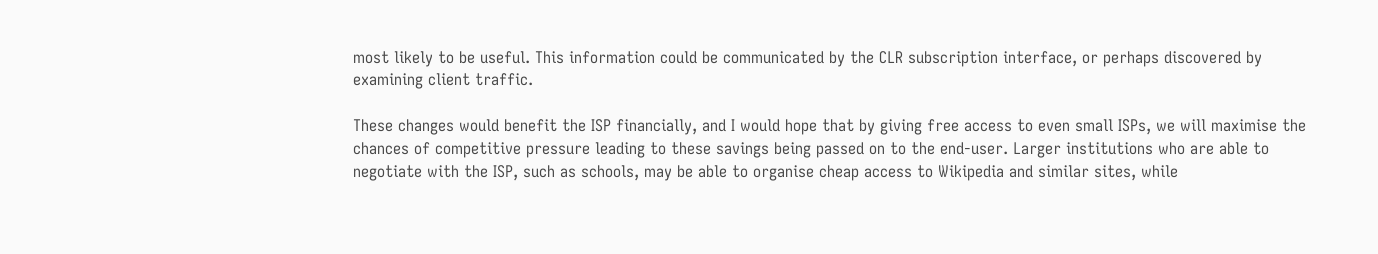most likely to be useful. This information could be communicated by the CLR subscription interface, or perhaps discovered by examining client traffic.

These changes would benefit the ISP financially, and I would hope that by giving free access to even small ISPs, we will maximise the chances of competitive pressure leading to these savings being passed on to the end-user. Larger institutions who are able to negotiate with the ISP, such as schools, may be able to organise cheap access to Wikipedia and similar sites, while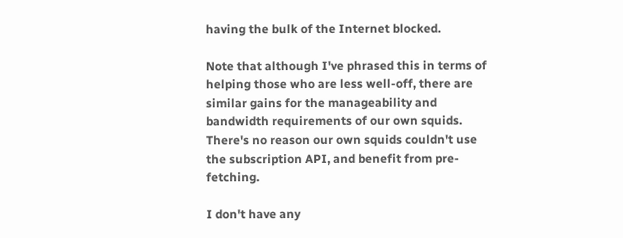having the bulk of the Internet blocked.

Note that although I've phrased this in terms of helping those who are less well-off, there are similar gains for the manageability and bandwidth requirements of our own squids. There's no reason our own squids couldn't use the subscription API, and benefit from pre-fetching.

I don't have any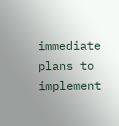immediate plans to implement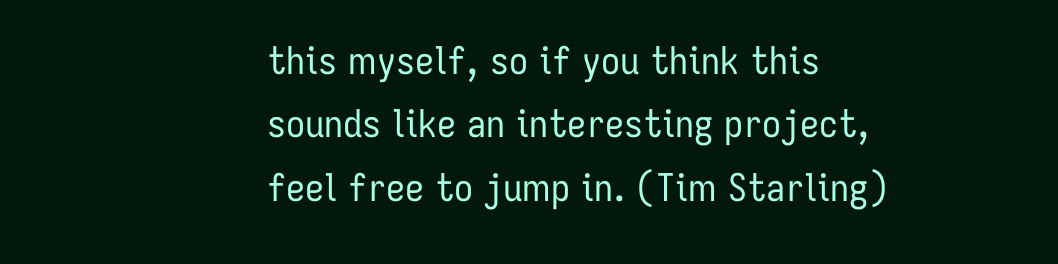this myself, so if you think this sounds like an interesting project, feel free to jump in. (Tim Starling)